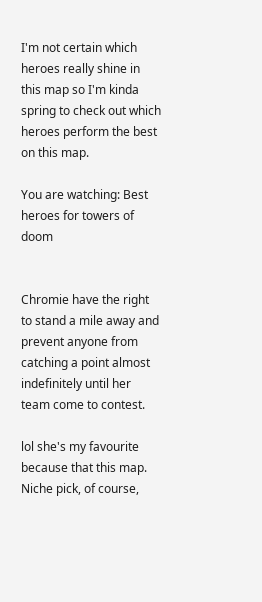I'm not certain which heroes really shine in this map so I'm kinda spring to check out which heroes perform the best on this map.

You are watching: Best heroes for towers of doom


Chromie have the right to stand a mile away and prevent anyone from catching a point almost indefinitely until her team come to contest.

lol she's my favourite because that this map. Niche pick, of course,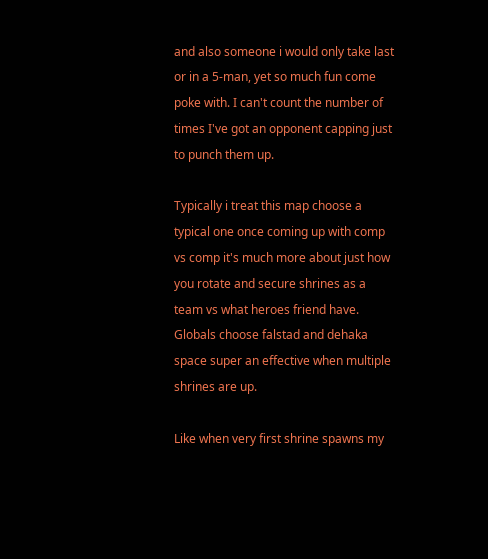and also someone i would only take last or in a 5-man, yet so much fun come poke with. I can't count the number of times I've got an opponent capping just to punch them up.

Typically i treat this map choose a typical one once coming up with comp vs comp it's much more about just how you rotate and secure shrines as a team vs what heroes friend have. Globals choose falstad and dehaka space super an effective when multiple shrines are up.

Like when very first shrine spawns my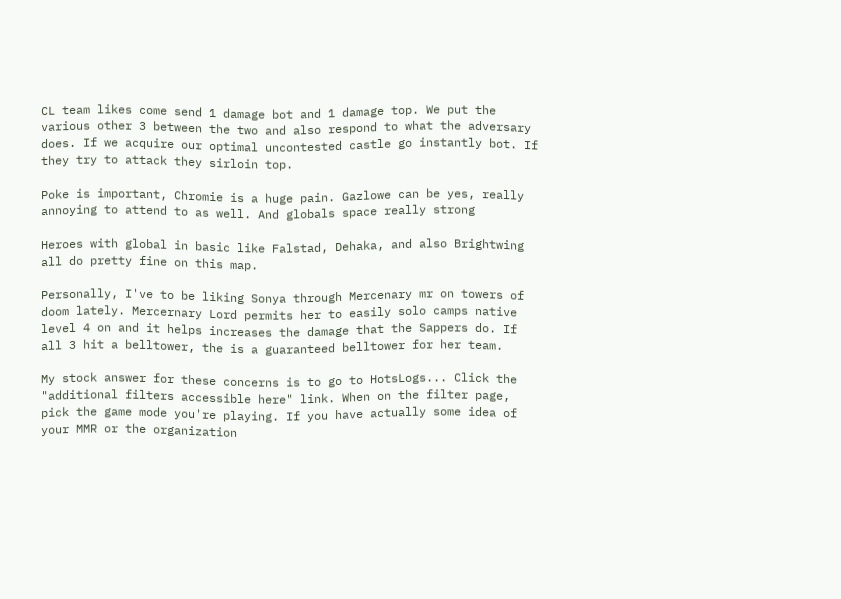CL team likes come send 1 damage bot and 1 damage top. We put the various other 3 between the two and also respond to what the adversary does. If we acquire our optimal uncontested castle go instantly bot. If they try to attack they sirloin top.

Poke is important, Chromie is a huge pain. Gazlowe can be yes, really annoying to attend to as well. And globals space really strong

Heroes with global in basic like Falstad, Dehaka, and also Brightwing all do pretty fine on this map.

Personally, I've to be liking Sonya through Mercenary mr on towers of doom lately. Mercernary Lord permits her to easily solo camps native level 4 on and it helps increases the damage that the Sappers do. If all 3 hit a belltower, the is a guaranteed belltower for her team.

My stock answer for these concerns is to go to HotsLogs... Click the "additional filters accessible here" link. When on the filter page, pick the game mode you're playing. If you have actually some idea of your MMR or the organization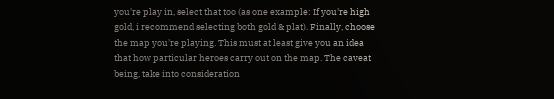you're play in, select that too (as one example: If you're high gold, i recommend selecting both gold & plat). Finally, choose the map you're playing. This must at least give you an idea that how particular heroes carry out on the map. The caveat being, take into consideration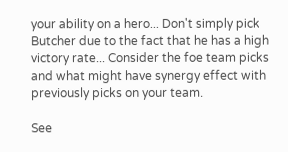your ability on a hero... Don't simply pick Butcher due to the fact that he has a high victory rate... Consider the foe team picks and what might have synergy effect with previously picks on your team.

See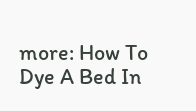more: How To Dye A Bed In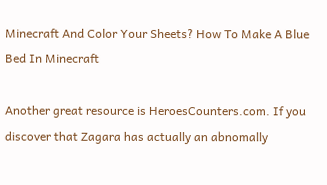Minecraft And Color Your Sheets? How To Make A Blue Bed In Minecraft

Another great resource is HeroesCounters.com. If you discover that Zagara has actually an abnomally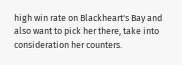high win rate on Blackheart's Bay and also want to pick her there, take into consideration her counters.